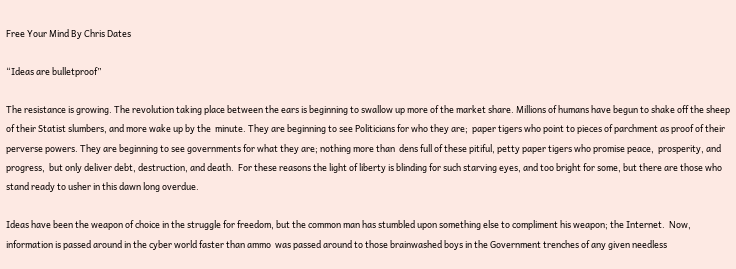Free Your Mind By Chris Dates

“Ideas are bulletproof”

The resistance is growing. The revolution taking place between the ears is beginning to swallow up more of the market share. Millions of humans have begun to shake off the sheep of their Statist slumbers, and more wake up by the  minute. They are beginning to see Politicians for who they are;  paper tigers who point to pieces of parchment as proof of their perverse powers. They are beginning to see governments for what they are; nothing more than  dens full of these pitiful, petty paper tigers who promise peace,  prosperity, and progress,  but only deliver debt, destruction, and death.  For these reasons the light of liberty is blinding for such starving eyes, and too bright for some, but there are those who stand ready to usher in this dawn long overdue.

Ideas have been the weapon of choice in the struggle for freedom, but the common man has stumbled upon something else to compliment his weapon; the Internet.  Now, information is passed around in the cyber world faster than ammo  was passed around to those brainwashed boys in the Government trenches of any given needless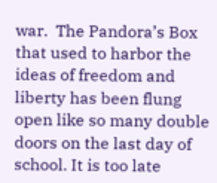war.  The Pandora’s Box that used to harbor the ideas of freedom and liberty has been flung open like so many double doors on the last day of school. It is too late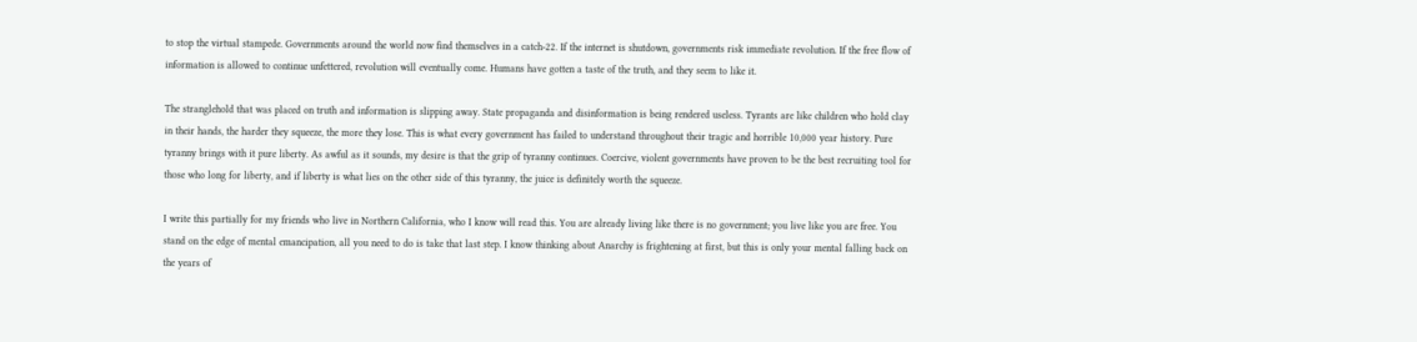to stop the virtual stampede. Governments around the world now find themselves in a catch-22. If the internet is shutdown, governments risk immediate revolution. If the free flow of information is allowed to continue unfettered, revolution will eventually come. Humans have gotten a taste of the truth, and they seem to like it.

The stranglehold that was placed on truth and information is slipping away. State propaganda and disinformation is being rendered useless. Tyrants are like children who hold clay in their hands, the harder they squeeze, the more they lose. This is what every government has failed to understand throughout their tragic and horrible 10,000 year history. Pure tyranny brings with it pure liberty. As awful as it sounds, my desire is that the grip of tyranny continues. Coercive, violent governments have proven to be the best recruiting tool for those who long for liberty, and if liberty is what lies on the other side of this tyranny, the juice is definitely worth the squeeze.

I write this partially for my friends who live in Northern California, who I know will read this. You are already living like there is no government; you live like you are free. You stand on the edge of mental emancipation, all you need to do is take that last step. I know thinking about Anarchy is frightening at first, but this is only your mental falling back on the years of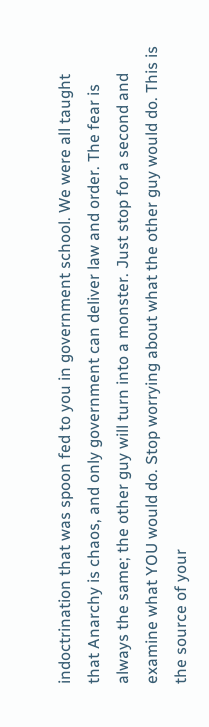indoctrination that was spoon fed to you in government school. We were all taught that Anarchy is chaos, and only government can deliver law and order. The fear is always the same; the other guy will turn into a monster. Just stop for a second and examine what YOU would do. Stop worrying about what the other guy would do. This is the source of your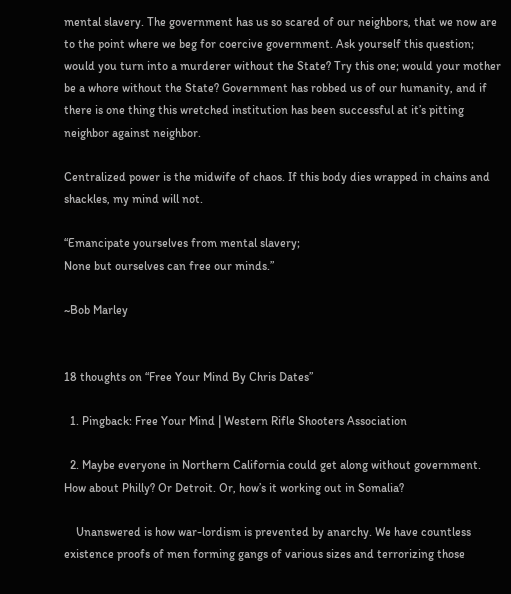mental slavery. The government has us so scared of our neighbors, that we now are to the point where we beg for coercive government. Ask yourself this question; would you turn into a murderer without the State? Try this one; would your mother be a whore without the State? Government has robbed us of our humanity, and if there is one thing this wretched institution has been successful at it’s pitting neighbor against neighbor.

Centralized power is the midwife of chaos. If this body dies wrapped in chains and shackles, my mind will not.

“Emancipate yourselves from mental slavery;
None but ourselves can free our minds.”

~Bob Marley


18 thoughts on “Free Your Mind By Chris Dates”

  1. Pingback: Free Your Mind | Western Rifle Shooters Association

  2. Maybe everyone in Northern California could get along without government. How about Philly? Or Detroit. Or, how’s it working out in Somalia?

    Unanswered is how war-lordism is prevented by anarchy. We have countless existence proofs of men forming gangs of various sizes and terrorizing those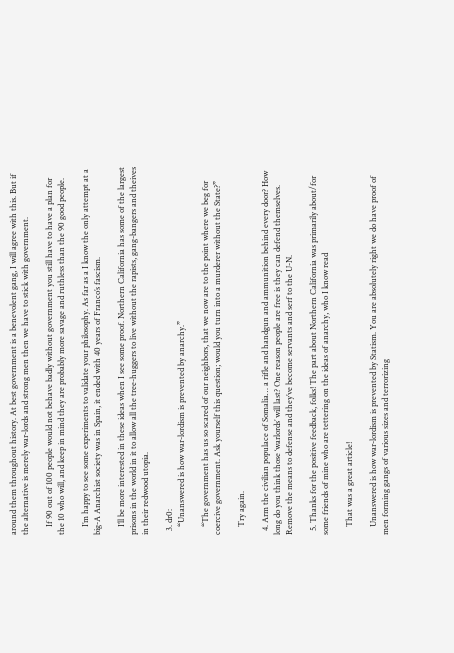around them throughout history. At best government is a benevolent gang, I will agree with this. But if the alternative is merely war-lords and strong men then we have to stick with government.

    If 90 out of 100 people would not behave badly without government you still have to have a plan for the 10 who will, and keep in mind they are probably more savage and ruthless than the 90 good people.

    I’m happy to see some experiments to validate your philosophy. As far as a I know the only attempt at a big-A Anarchist society was in Spain, it ended with 40 years of Franco’s fascism.

    I’ll be more interested in these ideas when I see some proof. Northern California has some of the largest prisons in the world in it to allow all the tree-huggers to live without the rapists, gang-bangers and theives in their redwood utopia.

  3. dr0:
    “Unanswered is how war-lordism is prevented by anarchy.”

    “The government has us so scared of our neighbors, that we now are to the point where we beg for coercive government. Ask yourself this question; would you turn into a murderer without the State?”

    Try again.

  4. Arm the civilian populace of Somalia… a rifle and handgun and ammunition behind every door? How long do you think those ‘warlords’ will last? One reason people are free is they can defend themselves. Remove the means to defense and they’ve become servants and serf to the U-N.

  5. Thanks for the positive feedback, folks! The part about Northern California was primarily about/for some friends of mine who are tettering on the ideas of anarchy, who I know read

    That was a great article!

    Unanswered is how war-lordism is prevented by Statism. You are absolutely right we do have proof of men forming gangs of various sizes and terrorizing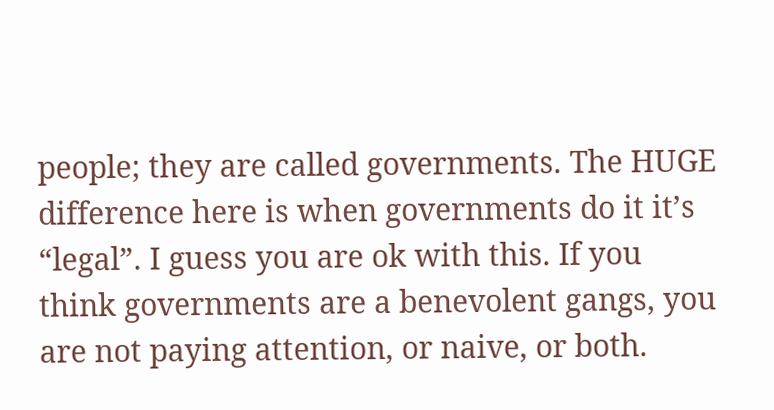people; they are called governments. The HUGE difference here is when governments do it it’s “legal”. I guess you are ok with this. If you think governments are a benevolent gangs, you are not paying attention, or naive, or both.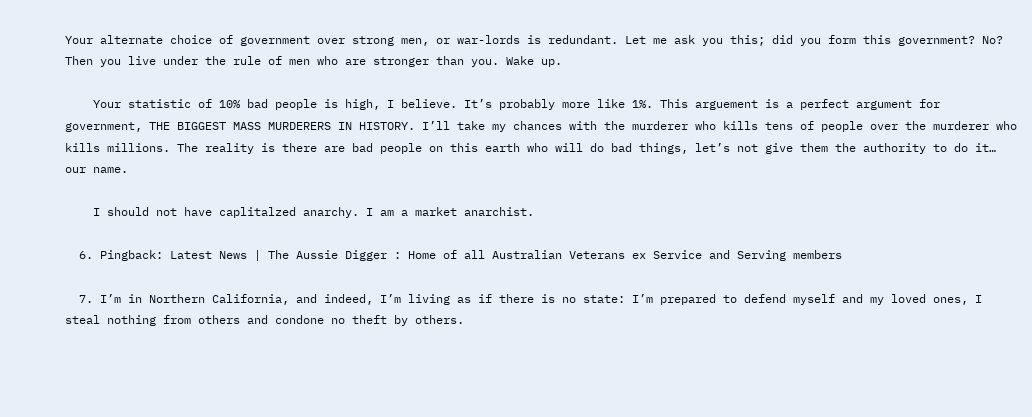Your alternate choice of government over strong men, or war-lords is redundant. Let me ask you this; did you form this government? No? Then you live under the rule of men who are stronger than you. Wake up.

    Your statistic of 10% bad people is high, I believe. It’s probably more like 1%. This arguement is a perfect argument for government, THE BIGGEST MASS MURDERERS IN HISTORY. I’ll take my chances with the murderer who kills tens of people over the murderer who kills millions. The reality is there are bad people on this earth who will do bad things, let’s not give them the authority to do it… our name.

    I should not have caplitalzed anarchy. I am a market anarchist.

  6. Pingback: Latest News | The Aussie Digger : Home of all Australian Veterans ex Service and Serving members

  7. I’m in Northern California, and indeed, I’m living as if there is no state: I’m prepared to defend myself and my loved ones, I steal nothing from others and condone no theft by others.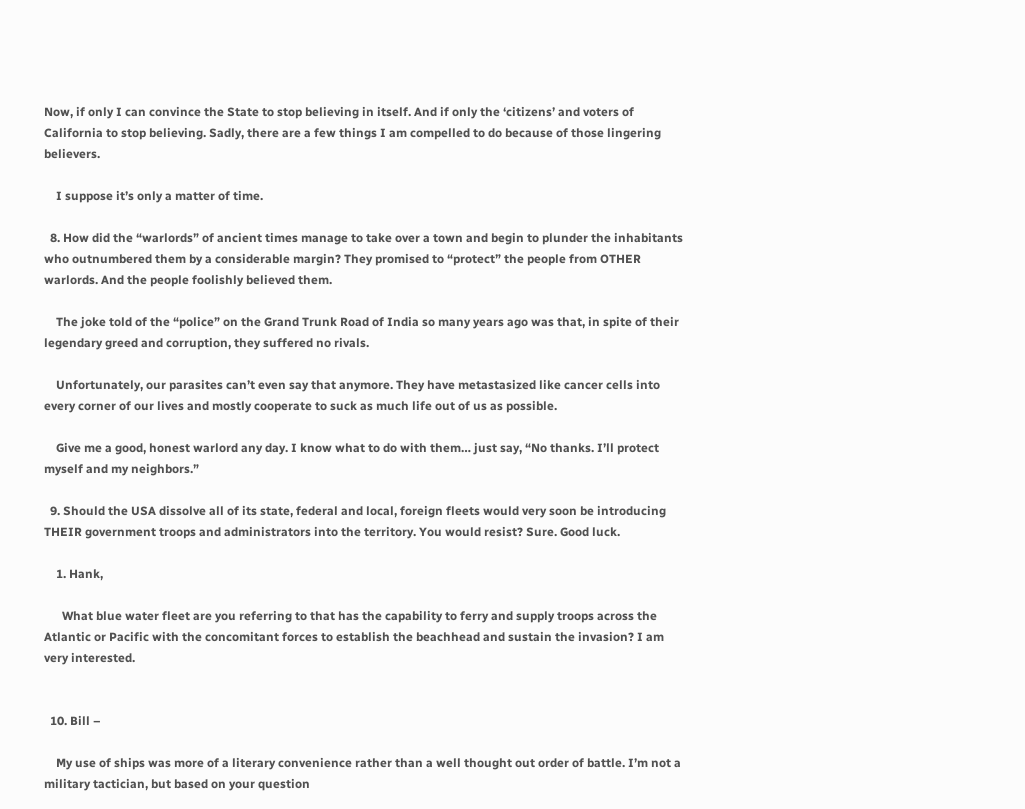Now, if only I can convince the State to stop believing in itself. And if only the ‘citizens’ and voters of California to stop believing. Sadly, there are a few things I am compelled to do because of those lingering believers.

    I suppose it’s only a matter of time.

  8. How did the “warlords” of ancient times manage to take over a town and begin to plunder the inhabitants who outnumbered them by a considerable margin? They promised to “protect” the people from OTHER warlords. And the people foolishly believed them.

    The joke told of the “police” on the Grand Trunk Road of India so many years ago was that, in spite of their legendary greed and corruption, they suffered no rivals.

    Unfortunately, our parasites can’t even say that anymore. They have metastasized like cancer cells into every corner of our lives and mostly cooperate to suck as much life out of us as possible.

    Give me a good, honest warlord any day. I know what to do with them… just say, “No thanks. I’ll protect myself and my neighbors.”

  9. Should the USA dissolve all of its state, federal and local, foreign fleets would very soon be introducing THEIR government troops and administrators into the territory. You would resist? Sure. Good luck.

    1. Hank,

      What blue water fleet are you referring to that has the capability to ferry and supply troops across the Atlantic or Pacific with the concomitant forces to establish the beachhead and sustain the invasion? I am very interested.


  10. Bill –

    My use of ships was more of a literary convenience rather than a well thought out order of battle. I’m not a military tactician, but based on your question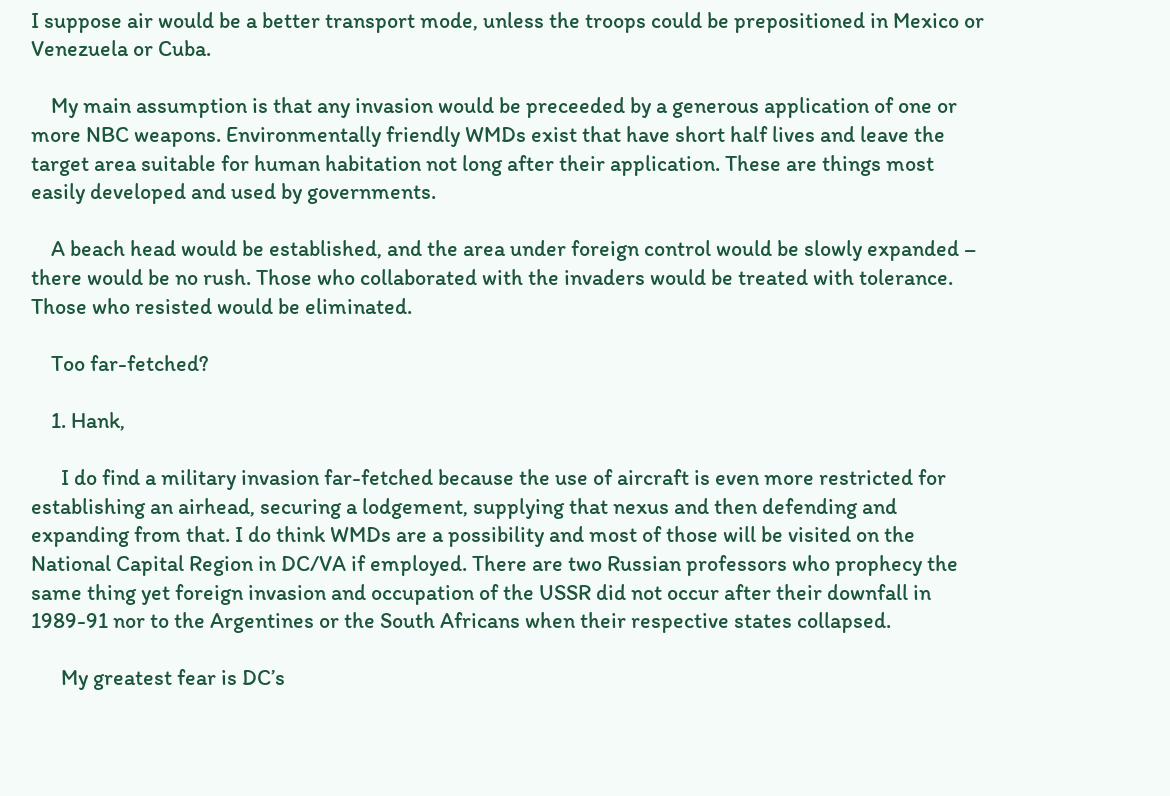I suppose air would be a better transport mode, unless the troops could be prepositioned in Mexico or Venezuela or Cuba.

    My main assumption is that any invasion would be preceeded by a generous application of one or more NBC weapons. Environmentally friendly WMDs exist that have short half lives and leave the target area suitable for human habitation not long after their application. These are things most easily developed and used by governments.

    A beach head would be established, and the area under foreign control would be slowly expanded – there would be no rush. Those who collaborated with the invaders would be treated with tolerance. Those who resisted would be eliminated.

    Too far-fetched?

    1. Hank,

      I do find a military invasion far-fetched because the use of aircraft is even more restricted for establishing an airhead, securing a lodgement, supplying that nexus and then defending and expanding from that. I do think WMDs are a possibility and most of those will be visited on the National Capital Region in DC/VA if employed. There are two Russian professors who prophecy the same thing yet foreign invasion and occupation of the USSR did not occur after their downfall in 1989-91 nor to the Argentines or the South Africans when their respective states collapsed.

      My greatest fear is DC’s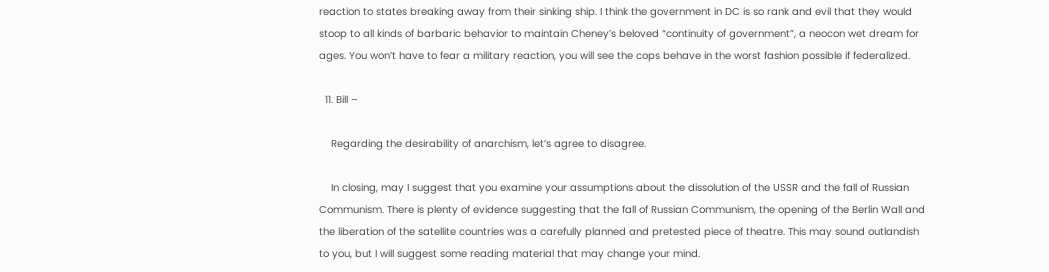reaction to states breaking away from their sinking ship. I think the government in DC is so rank and evil that they would stoop to all kinds of barbaric behavior to maintain Cheney’s beloved “continuity of government”, a neocon wet dream for ages. You won’t have to fear a military reaction, you will see the cops behave in the worst fashion possible if federalized.

  11. Bill –

    Regarding the desirability of anarchism, let’s agree to disagree.

    In closing, may I suggest that you examine your assumptions about the dissolution of the USSR and the fall of Russian Communism. There is plenty of evidence suggesting that the fall of Russian Communism, the opening of the Berlin Wall and the liberation of the satellite countries was a carefully planned and pretested piece of theatre. This may sound outlandish to you, but I will suggest some reading material that may change your mind.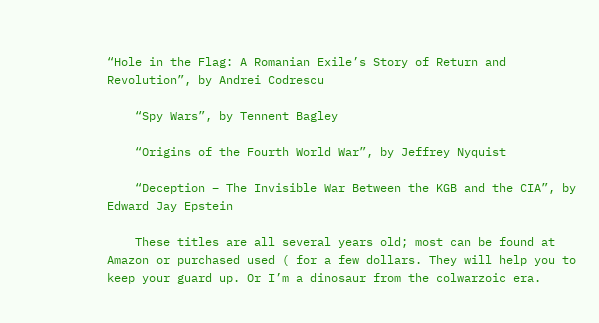“Hole in the Flag: A Romanian Exile’s Story of Return and Revolution”, by Andrei Codrescu

    “Spy Wars”, by Tennent Bagley

    “Origins of the Fourth World War”, by Jeffrey Nyquist

    “Deception – The Invisible War Between the KGB and the CIA”, by Edward Jay Epstein

    These titles are all several years old; most can be found at Amazon or purchased used ( for a few dollars. They will help you to keep your guard up. Or I’m a dinosaur from the colwarzoic era.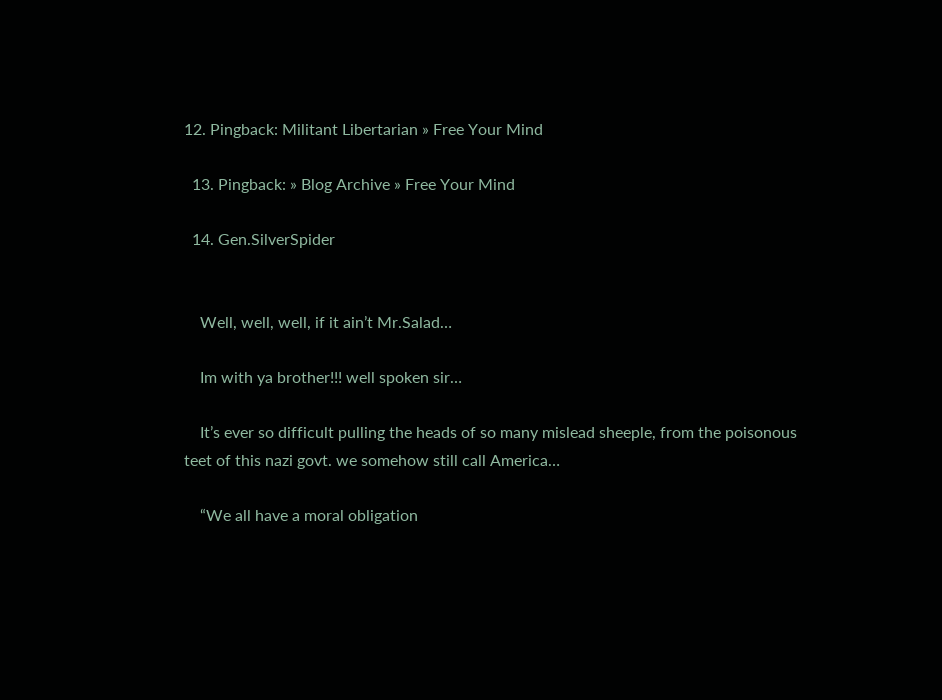12. Pingback: Militant Libertarian » Free Your Mind

  13. Pingback: » Blog Archive » Free Your Mind

  14. Gen.SilverSpider


    Well, well, well, if it ain’t Mr.Salad…

    Im with ya brother!!! well spoken sir…

    It’s ever so difficult pulling the heads of so many mislead sheeple, from the poisonous teet of this nazi govt. we somehow still call America…

    “We all have a moral obligation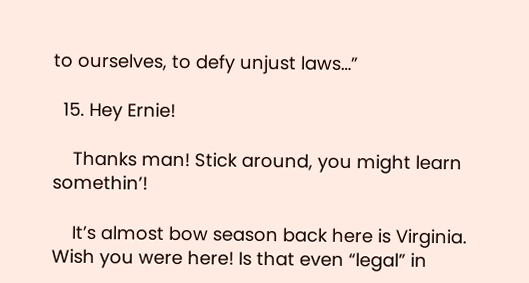to ourselves, to defy unjust laws…”

  15. Hey Ernie!

    Thanks man! Stick around, you might learn somethin’!

    It’s almost bow season back here is Virginia. Wish you were here! Is that even “legal” in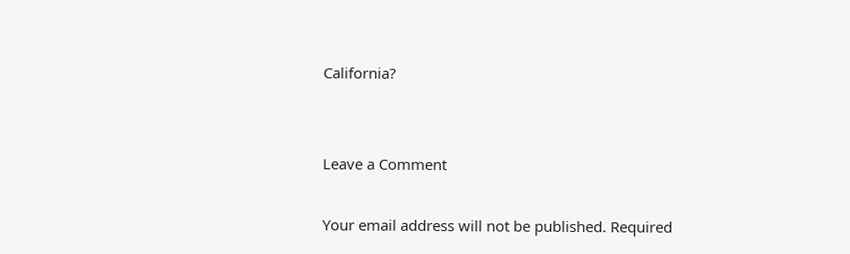California?


Leave a Comment

Your email address will not be published. Required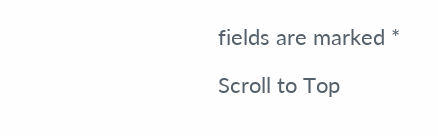fields are marked *

Scroll to Top